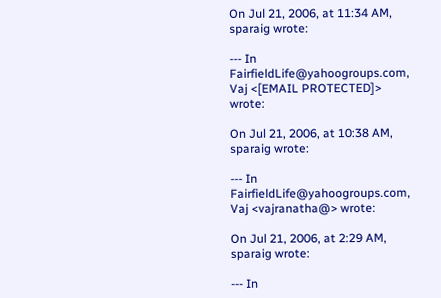On Jul 21, 2006, at 11:34 AM, sparaig wrote:

--- In FairfieldLife@yahoogroups.com, Vaj <[EMAIL PROTECTED]> wrote:

On Jul 21, 2006, at 10:38 AM, sparaig wrote:

--- In FairfieldLife@yahoogroups.com, Vaj <vajranatha@> wrote:

On Jul 21, 2006, at 2:29 AM, sparaig wrote:

--- In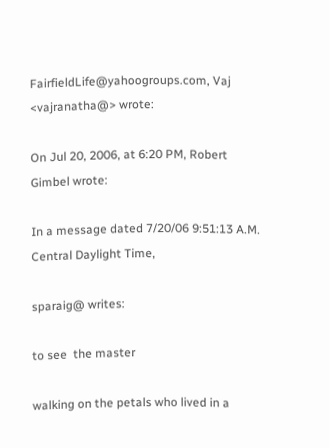FairfieldLife@yahoogroups.com, Vaj <vajranatha@> wrote:

On Jul 20, 2006, at 6:20 PM, Robert Gimbel wrote:

In a message dated 7/20/06 9:51:13 A.M. Central Daylight Time,

sparaig@ writes:

to see  the master

walking on the petals who lived in a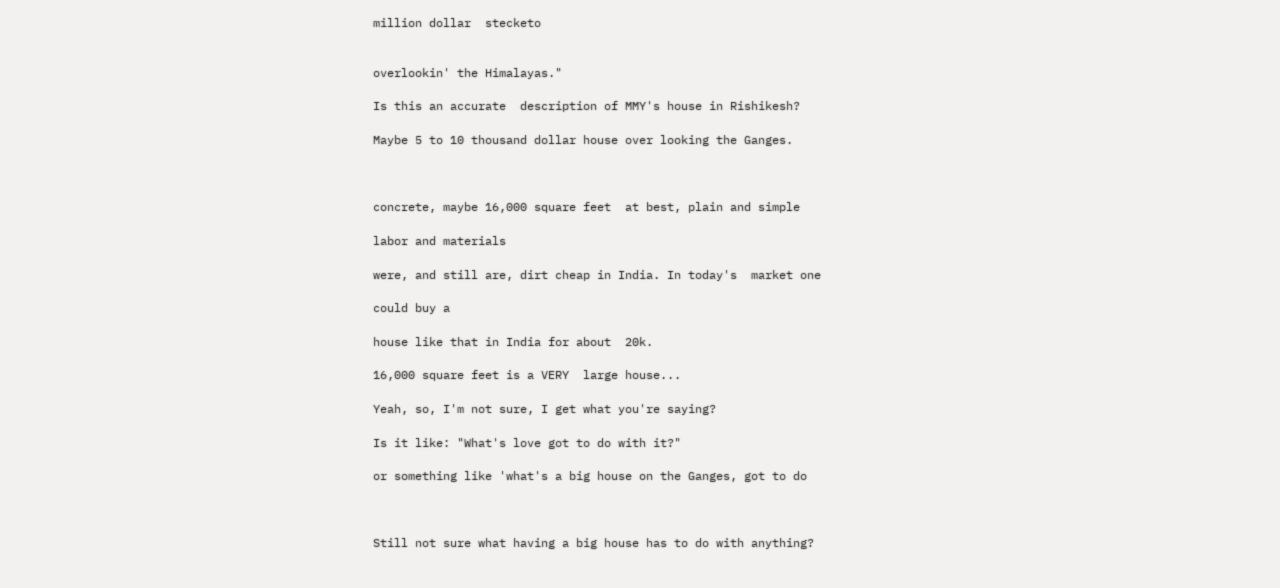million dollar  stecketo


overlookin' the Himalayas."

Is this an accurate  description of MMY's house in Rishikesh?

Maybe 5 to 10 thousand dollar house over looking the Ganges.



concrete, maybe 16,000 square feet  at best, plain and simple

labor and materials

were, and still are, dirt cheap in India. In today's  market one

could buy a

house like that in India for about  20k.

16,000 square feet is a VERY  large house...

Yeah, so, I'm not sure, I get what you're saying?

Is it like: "What's love got to do with it?"

or something like 'what's a big house on the Ganges, got to do



Still not sure what having a big house has to do with anything?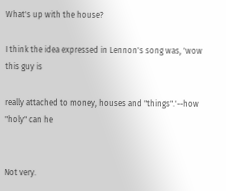What's up with the house?

I think the idea expressed in Lennon's song was, 'wow this guy is

really attached to money, houses and "things".'--how "holy" can he


Not very.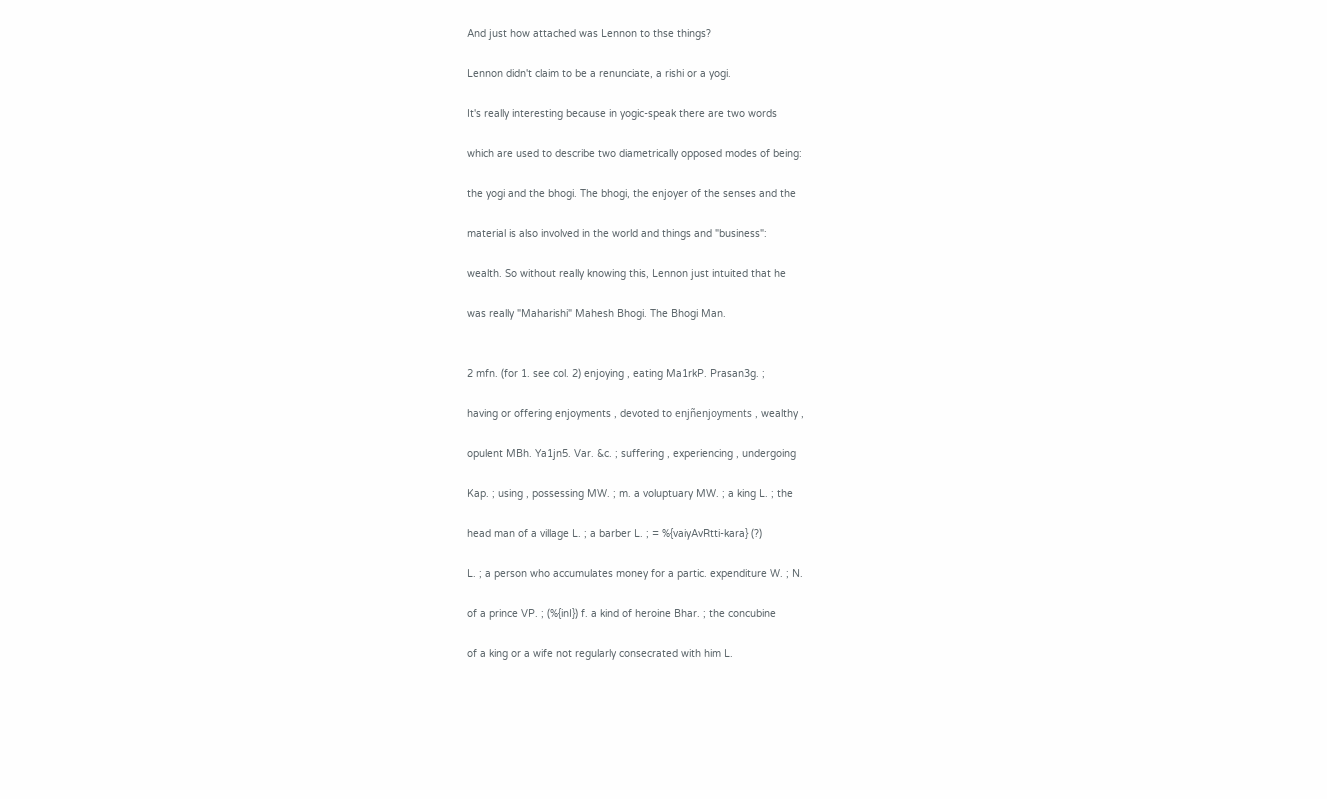And just how attached was Lennon to thse things?

Lennon didn't claim to be a renunciate, a rishi or a yogi.

It's really interesting because in yogic-speak there are two words

which are used to describe two diametrically opposed modes of being:

the yogi and the bhogi. The bhogi, the enjoyer of the senses and the

material is also involved in the world and things and "business":

wealth. So without really knowing this, Lennon just intuited that he

was really "Maharishi" Mahesh Bhogi. The Bhogi Man.


2 mfn. (for 1. see col. 2) enjoying , eating Ma1rkP. Prasan3g. ;

having or offering enjoyments , devoted to enjñenjoyments , wealthy ,

opulent MBh. Ya1jn5. Var. &c. ; suffering , experiencing , undergoing

Kap. ; using , possessing MW. ; m. a voluptuary MW. ; a king L. ; the

head man of a village L. ; a barber L. ; = %{vaiyAvRtti-kara} (?)

L. ; a person who accumulates money for a partic. expenditure W. ; N.

of a prince VP. ; (%{inI}) f. a kind of heroine Bhar. ; the concubine

of a king or a wife not regularly consecrated with him L.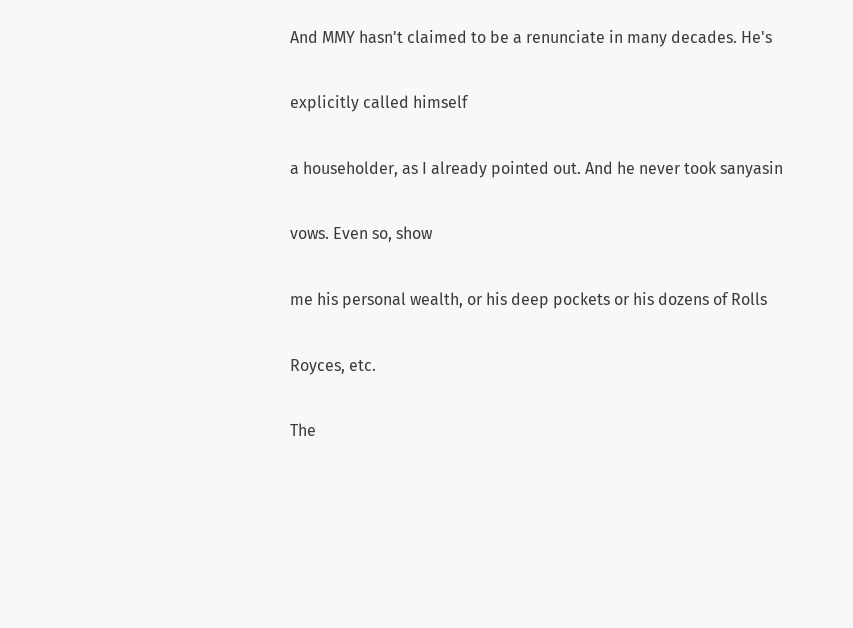And MMY hasn't claimed to be a renunciate in many decades. He's

explicitly called himself

a householder, as I already pointed out. And he never took sanyasin

vows. Even so, show

me his personal wealth, or his deep pockets or his dozens of Rolls

Royces, etc.

The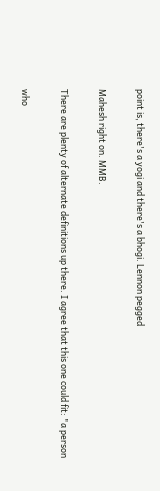point is, there's a yogi and there's a bhogi. Lennon pegged

Mahesh right on. MMB.

There are plenty of alternate definitions up there. I agree that this one could fit: "a person

who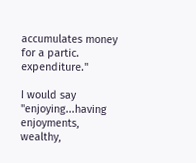accumulates money for a partic. expenditure."

I would say "enjoying...having enjoyments, wealthy,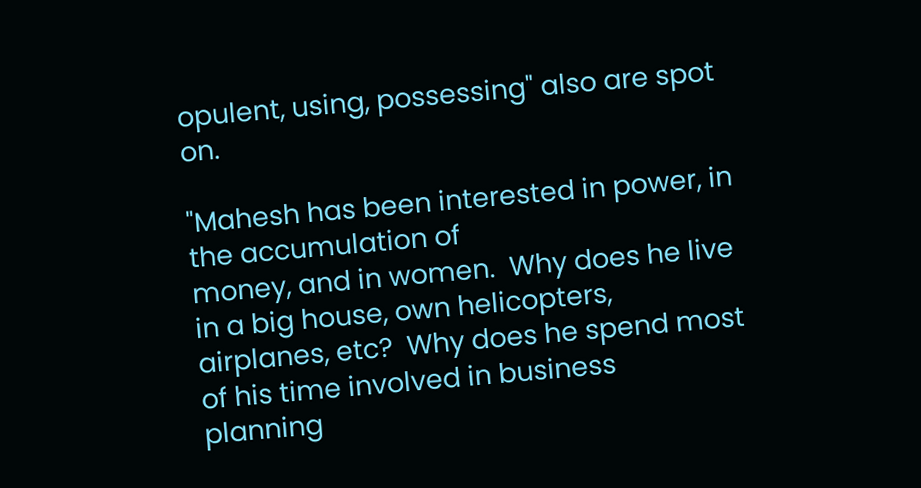opulent, using, possessing" also are spot on.

"Mahesh has been interested in power, in the accumulation of
money, and in women.  Why does he live in a big house, own helicopters,
airplanes, etc?  Why does he spend most of his time involved in business
planning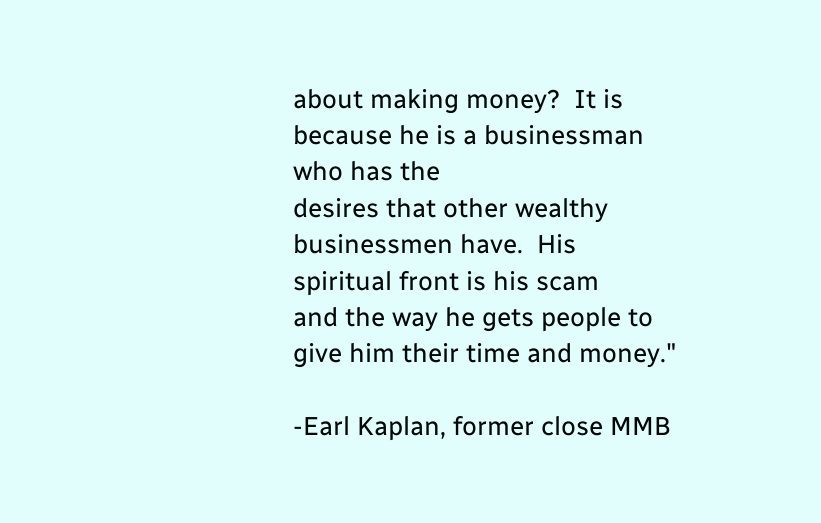about making money?  It is because he is a businessman who has the
desires that other wealthy businessmen have.  His spiritual front is his scam
and the way he gets people to give him their time and money."

-Earl Kaplan, former close MMB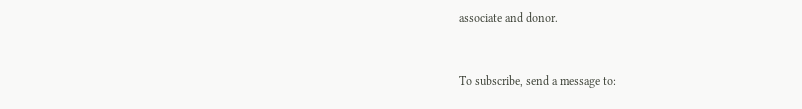associate and donor.


To subscribe, send a message to: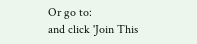Or go to:
and click 'Join This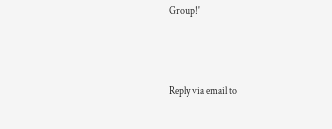Group!'



Reply via email to